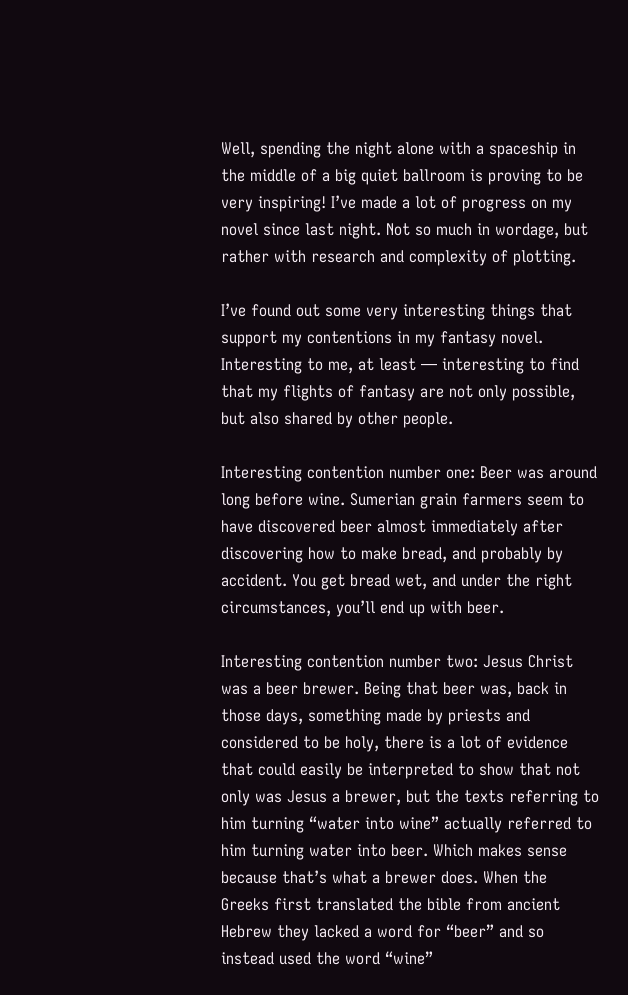Well, spending the night alone with a spaceship in the middle of a big quiet ballroom is proving to be very inspiring! I’ve made a lot of progress on my novel since last night. Not so much in wordage, but rather with research and complexity of plotting.

I’ve found out some very interesting things that support my contentions in my fantasy novel. Interesting to me, at least — interesting to find that my flights of fantasy are not only possible, but also shared by other people.

Interesting contention number one: Beer was around long before wine. Sumerian grain farmers seem to have discovered beer almost immediately after discovering how to make bread, and probably by accident. You get bread wet, and under the right circumstances, you’ll end up with beer.

Interesting contention number two: Jesus Christ was a beer brewer. Being that beer was, back in those days, something made by priests and considered to be holy, there is a lot of evidence that could easily be interpreted to show that not only was Jesus a brewer, but the texts referring to him turning “water into wine” actually referred to him turning water into beer. Which makes sense because that’s what a brewer does. When the Greeks first translated the bible from ancient Hebrew they lacked a word for “beer” and so instead used the word “wine”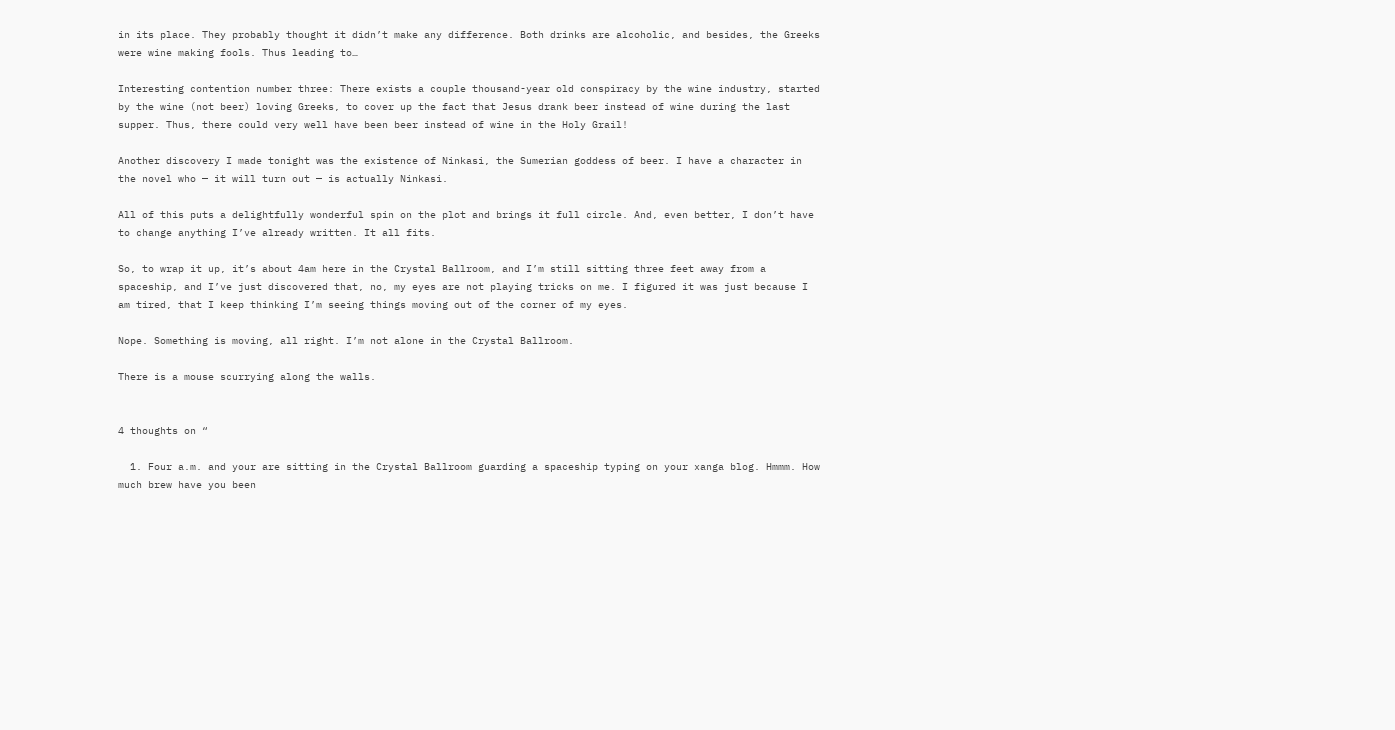in its place. They probably thought it didn’t make any difference. Both drinks are alcoholic, and besides, the Greeks were wine making fools. Thus leading to…

Interesting contention number three: There exists a couple thousand-year old conspiracy by the wine industry, started by the wine (not beer) loving Greeks, to cover up the fact that Jesus drank beer instead of wine during the last supper. Thus, there could very well have been beer instead of wine in the Holy Grail!

Another discovery I made tonight was the existence of Ninkasi, the Sumerian goddess of beer. I have a character in the novel who — it will turn out — is actually Ninkasi.

All of this puts a delightfully wonderful spin on the plot and brings it full circle. And, even better, I don’t have to change anything I’ve already written. It all fits.

So, to wrap it up, it’s about 4am here in the Crystal Ballroom, and I’m still sitting three feet away from a spaceship, and I’ve just discovered that, no, my eyes are not playing tricks on me. I figured it was just because I am tired, that I keep thinking I’m seeing things moving out of the corner of my eyes.

Nope. Something is moving, all right. I’m not alone in the Crystal Ballroom.

There is a mouse scurrying along the walls.


4 thoughts on “

  1. Four a.m. and your are sitting in the Crystal Ballroom guarding a spaceship typing on your xanga blog. Hmmm. How much brew have you been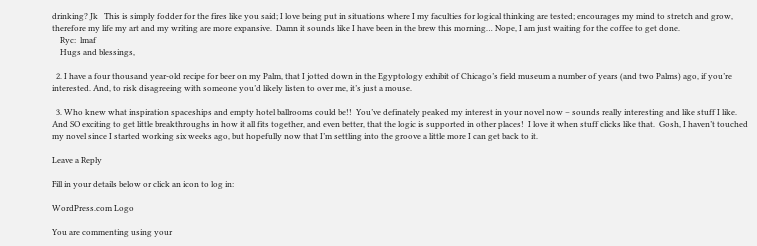drinking? Jk   This is simply fodder for the fires like you said; I love being put in situations where I my faculties for logical thinking are tested; encourages my mind to stretch and grow, therefore my life my art and my writing are more expansive.  Damn it sounds like I have been in the brew this morning… Nope, I am just waiting for the coffee to get done.
    Ryc:  lmaf
    Hugs and blessings,

  2. I have a four thousand year-old recipe for beer on my Palm, that I jotted down in the Egyptology exhibit of Chicago’s field museum a number of years (and two Palms) ago, if you’re interested. And, to risk disagreeing with someone you’d likely listen to over me, it’s just a mouse.

  3. Who knew what inspiration spaceships and empty hotel ballrooms could be!!  You’ve definately peaked my interest in your novel now – sounds really interesting and like stuff I like.  And SO exciting to get little breakthroughs in how it all fits together, and even better, that the logic is supported in other places!  I love it when stuff clicks like that.  Gosh, I haven’t touched my novel since I started working six weeks ago, but hopefully now that I’m settling into the groove a little more I can get back to it.

Leave a Reply

Fill in your details below or click an icon to log in:

WordPress.com Logo

You are commenting using your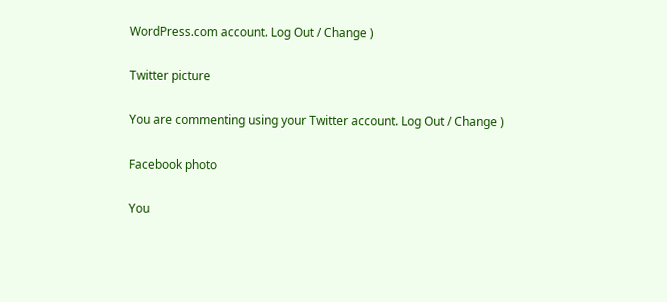WordPress.com account. Log Out / Change )

Twitter picture

You are commenting using your Twitter account. Log Out / Change )

Facebook photo

You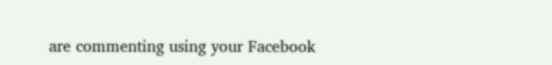are commenting using your Facebook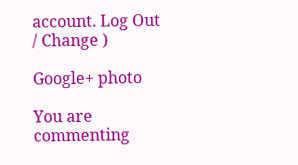account. Log Out / Change )

Google+ photo

You are commenting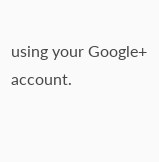using your Google+ account.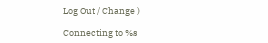Log Out / Change )

Connecting to %s